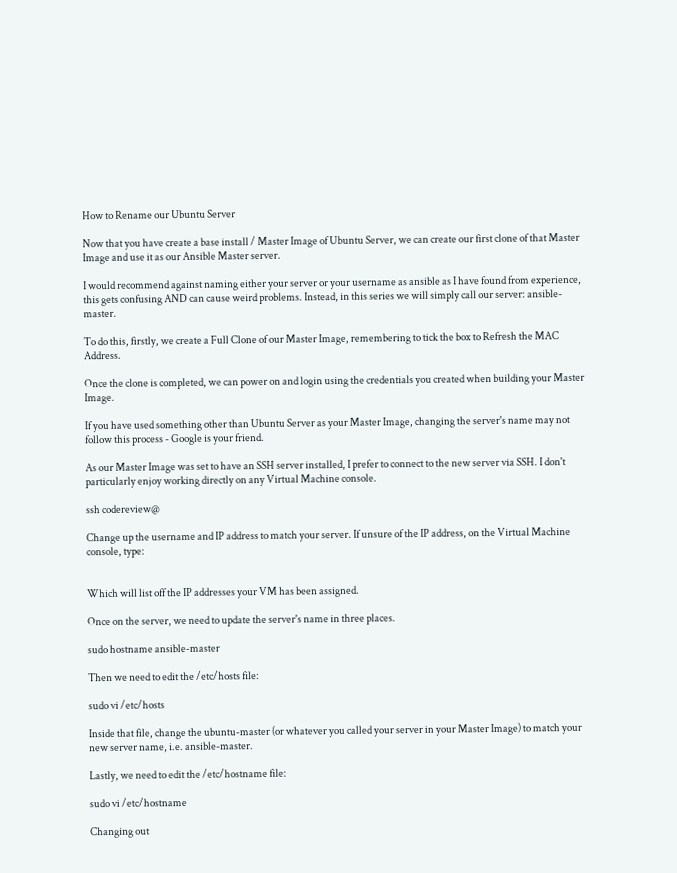How to Rename our Ubuntu Server

Now that you have create a base install / Master Image of Ubuntu Server, we can create our first clone of that Master Image and use it as our Ansible Master server.

I would recommend against naming either your server or your username as ansible as I have found from experience, this gets confusing AND can cause weird problems. Instead, in this series we will simply call our server: ansible-master.

To do this, firstly, we create a Full Clone of our Master Image, remembering to tick the box to Refresh the MAC Address.

Once the clone is completed, we can power on and login using the credentials you created when building your Master Image.

If you have used something other than Ubuntu Server as your Master Image, changing the server's name may not follow this process - Google is your friend.

As our Master Image was set to have an SSH server installed, I prefer to connect to the new server via SSH. I don't particularly enjoy working directly on any Virtual Machine console.

ssh codereview@

Change up the username and IP address to match your server. If unsure of the IP address, on the Virtual Machine console, type:


Which will list off the IP addresses your VM has been assigned.

Once on the server, we need to update the server's name in three places.

sudo hostname ansible-master

Then we need to edit the /etc/hosts file:

sudo vi /etc/hosts

Inside that file, change the ubuntu-master (or whatever you called your server in your Master Image) to match your new server name, i.e. ansible-master.

Lastly, we need to edit the /etc/hostname file:

sudo vi /etc/hostname

Changing out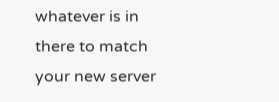whatever is in there to match your new server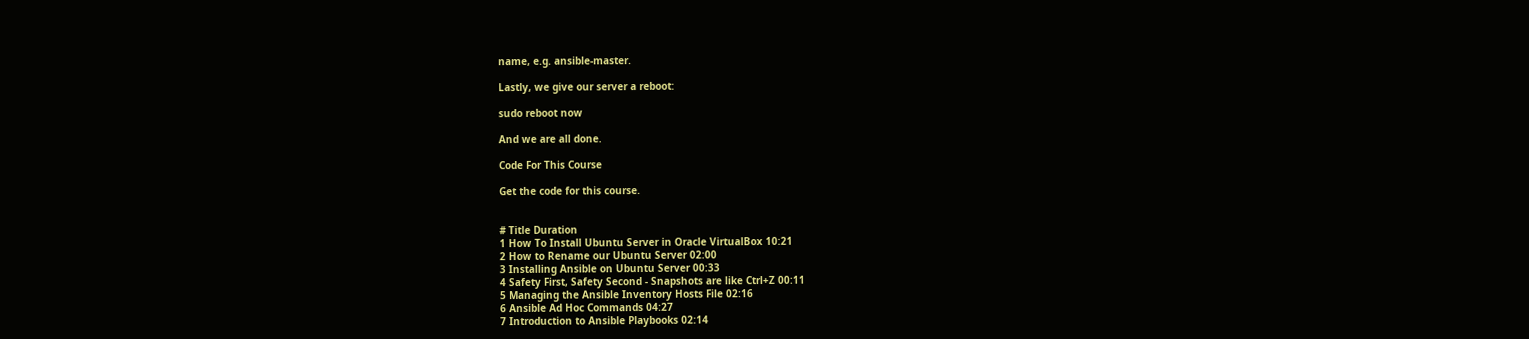name, e.g. ansible-master.

Lastly, we give our server a reboot:

sudo reboot now

And we are all done.

Code For This Course

Get the code for this course.


# Title Duration
1 How To Install Ubuntu Server in Oracle VirtualBox 10:21
2 How to Rename our Ubuntu Server 02:00
3 Installing Ansible on Ubuntu Server 00:33
4 Safety First, Safety Second - Snapshots are like Ctrl+Z 00:11
5 Managing the Ansible Inventory Hosts File 02:16
6 Ansible Ad Hoc Commands 04:27
7 Introduction to Ansible Playbooks 02:14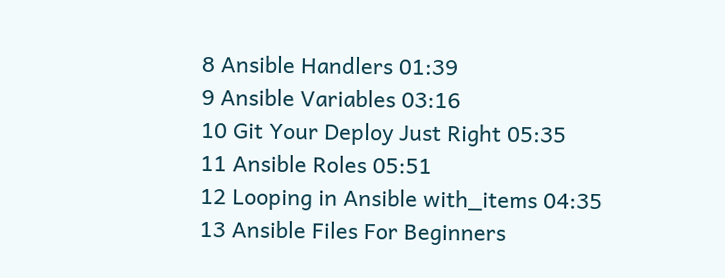8 Ansible Handlers 01:39
9 Ansible Variables 03:16
10 Git Your Deploy Just Right 05:35
11 Ansible Roles 05:51
12 Looping in Ansible with_items 04:35
13 Ansible Files For Beginners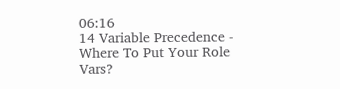06:16
14 Variable Precedence - Where To Put Your Role Vars?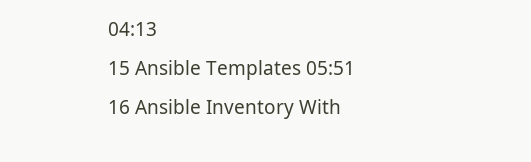04:13
15 Ansible Templates 05:51
16 Ansible Inventory With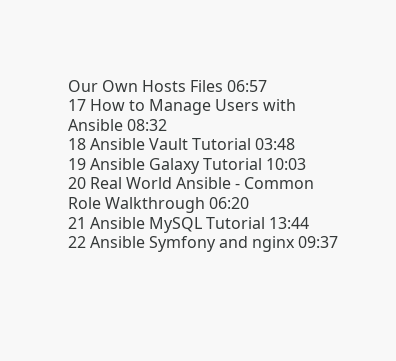Our Own Hosts Files 06:57
17 How to Manage Users with Ansible 08:32
18 Ansible Vault Tutorial 03:48
19 Ansible Galaxy Tutorial 10:03
20 Real World Ansible - Common Role Walkthrough 06:20
21 Ansible MySQL Tutorial 13:44
22 Ansible Symfony and nginx 09:37